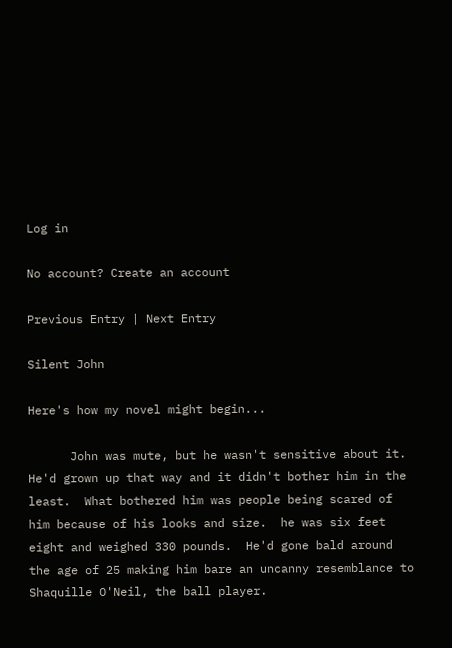Log in

No account? Create an account

Previous Entry | Next Entry

Silent John

Here's how my novel might begin...

      John was mute, but he wasn't sensitive about it.  He'd grown up that way and it didn't bother him in the least.  What bothered him was people being scared of him because of his looks and size.  he was six feet eight and weighed 330 pounds.  He'd gone bald around the age of 25 making him bare an uncanny resemblance to Shaquille O'Neil, the ball player.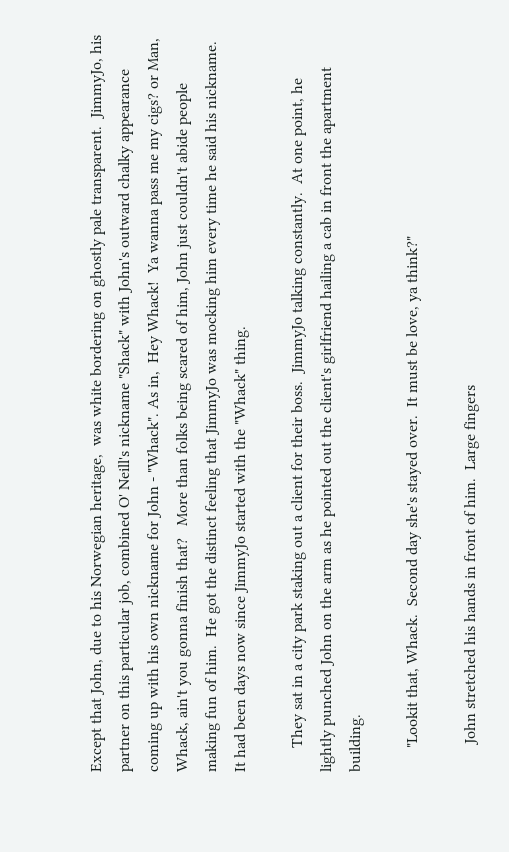Except that John, due to his Norwegian heritage,  was white bordering on ghostly pale transparent.  JimmyJo, his partner on this particular job, combined O' Neill's nickname "Shack" with John's outward chalky appearance coming up with his own nickname for John - "Whack". As in,  Hey Whack!  Ya wanna pass me my cigs? or Man, Whack, ain't you gonna finish that?   More than folks being scared of him, John just couldn't abide people making fun of him.  He got the distinct feeling that JimmyJo was mocking him every time he said his nickname.  It had been days now since JimmyJo started with the "Whack" thing.

      They sat in a city park staking out a client for their boss.  JimmyJo talking constantly.  At one point, he lightly punched John on the arm as he pointed out the client's girlfriend hailing a cab in front the apartment building.

      "Lookit that, Whack.  Second day she's stayed over.  It must be love, ya think?"

       John stretched his hands in front of him.  Large fingers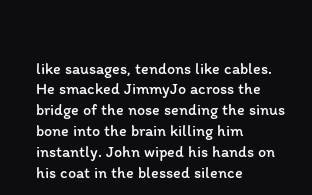like sausages, tendons like cables.  He smacked JimmyJo across the bridge of the nose sending the sinus bone into the brain killing him instantly. John wiped his hands on his coat in the blessed silence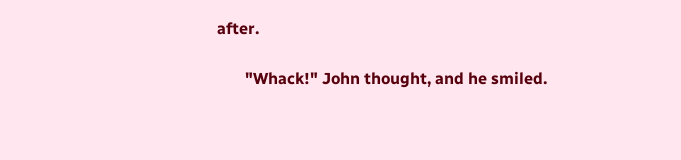after.

       "Whack!" John thought, and he smiled.